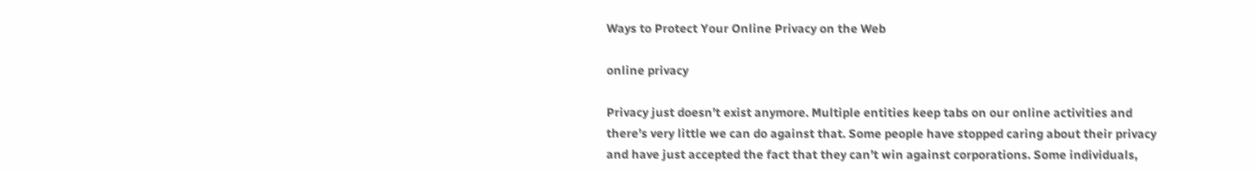Ways to Protect Your Online Privacy on the Web

online privacy

Privacy just doesn’t exist anymore. Multiple entities keep tabs on our online activities and there’s very little we can do against that. Some people have stopped caring about their privacy and have just accepted the fact that they can’t win against corporations. Some individuals,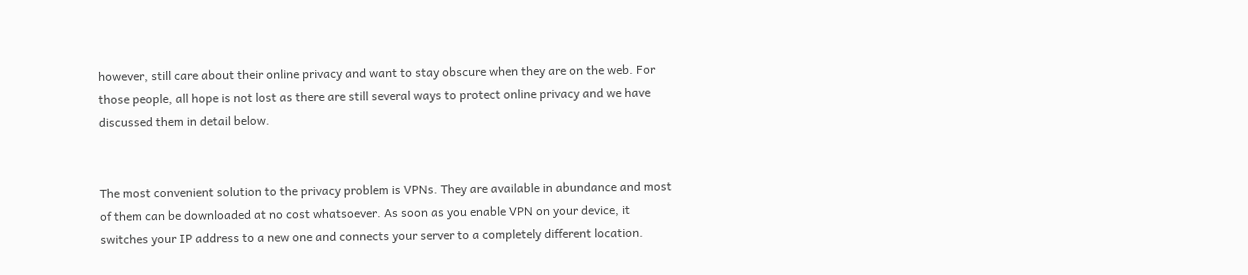however, still care about their online privacy and want to stay obscure when they are on the web. For those people, all hope is not lost as there are still several ways to protect online privacy and we have discussed them in detail below.


The most convenient solution to the privacy problem is VPNs. They are available in abundance and most of them can be downloaded at no cost whatsoever. As soon as you enable VPN on your device, it switches your IP address to a new one and connects your server to a completely different location.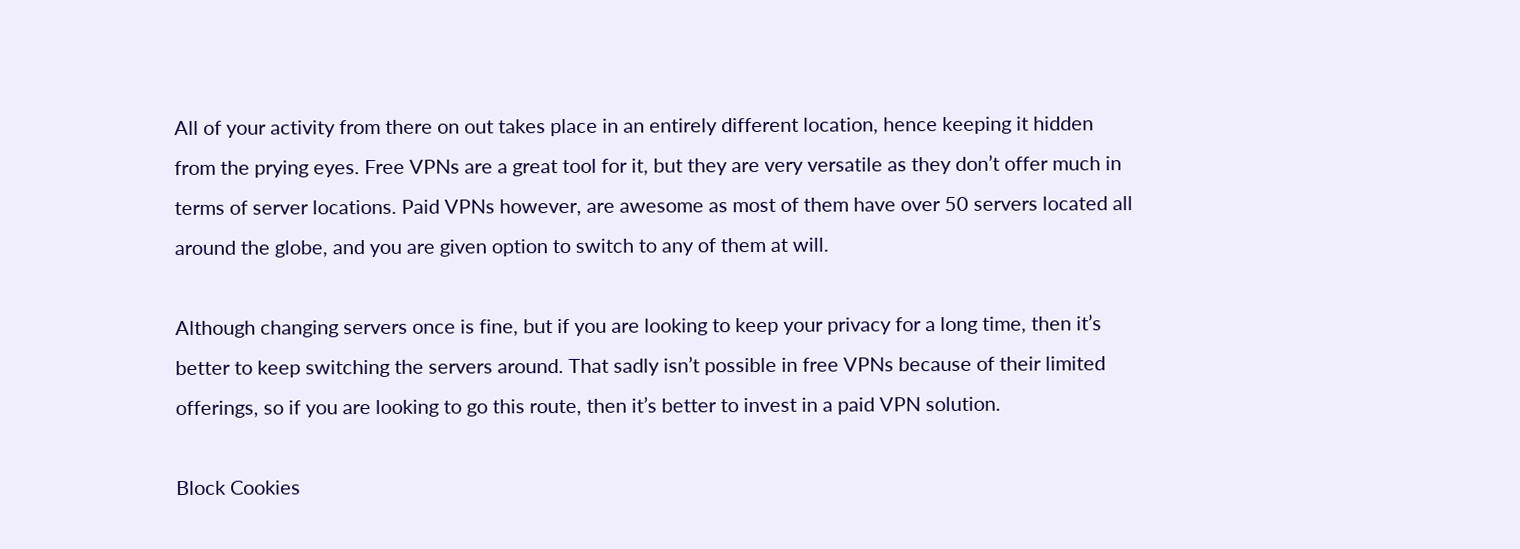All of your activity from there on out takes place in an entirely different location, hence keeping it hidden from the prying eyes. Free VPNs are a great tool for it, but they are very versatile as they don’t offer much in terms of server locations. Paid VPNs however, are awesome as most of them have over 50 servers located all around the globe, and you are given option to switch to any of them at will.

Although changing servers once is fine, but if you are looking to keep your privacy for a long time, then it’s better to keep switching the servers around. That sadly isn’t possible in free VPNs because of their limited offerings, so if you are looking to go this route, then it’s better to invest in a paid VPN solution.

Block Cookies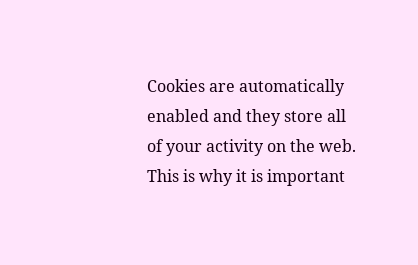Cookies are automatically enabled and they store all of your activity on the web. This is why it is important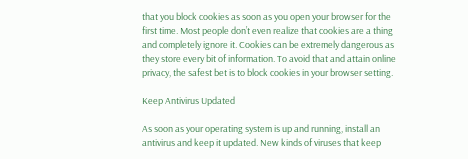that you block cookies as soon as you open your browser for the first time. Most people don’t even realize that cookies are a thing and completely ignore it. Cookies can be extremely dangerous as they store every bit of information. To avoid that and attain online privacy, the safest bet is to block cookies in your browser setting.

Keep Antivirus Updated

As soon as your operating system is up and running, install an antivirus and keep it updated. New kinds of viruses that keep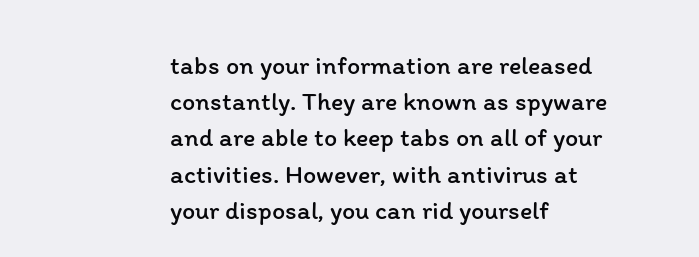tabs on your information are released constantly. They are known as spyware and are able to keep tabs on all of your activities. However, with antivirus at your disposal, you can rid yourself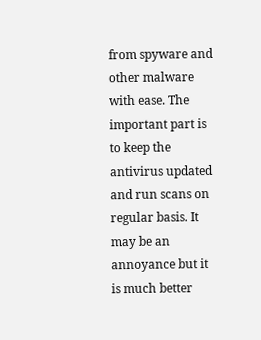from spyware and other malware with ease. The important part is to keep the antivirus updated and run scans on regular basis. It may be an annoyance but it is much better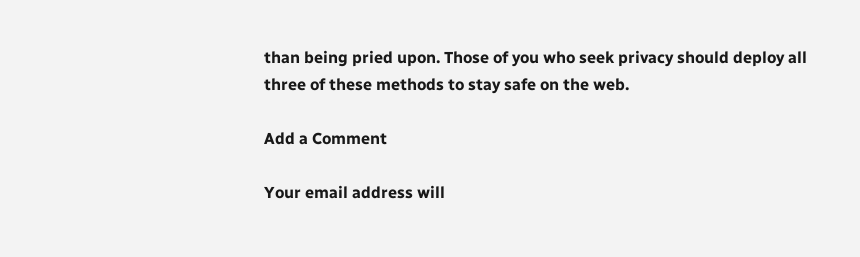than being pried upon. Those of you who seek privacy should deploy all three of these methods to stay safe on the web.

Add a Comment

Your email address will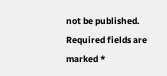not be published. Required fields are marked *